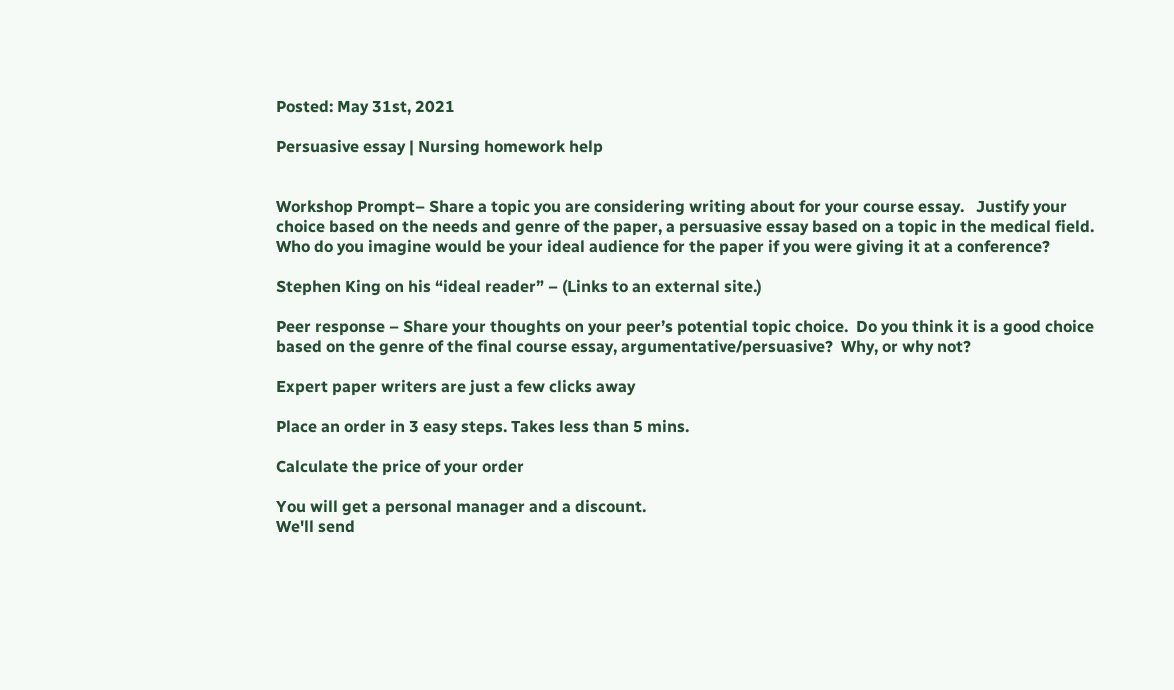Posted: May 31st, 2021

Persuasive essay | Nursing homework help


Workshop Prompt– Share a topic you are considering writing about for your course essay.   Justify your choice based on the needs and genre of the paper, a persuasive essay based on a topic in the medical field.  Who do you imagine would be your ideal audience for the paper if you were giving it at a conference?

Stephen King on his “ideal reader” – (Links to an external site.)

Peer response – Share your thoughts on your peer’s potential topic choice.  Do you think it is a good choice based on the genre of the final course essay, argumentative/persuasive?  Why, or why not?

Expert paper writers are just a few clicks away

Place an order in 3 easy steps. Takes less than 5 mins.

Calculate the price of your order

You will get a personal manager and a discount.
We'll send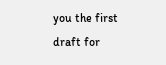you the first draft for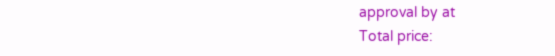approval by at
Total price: